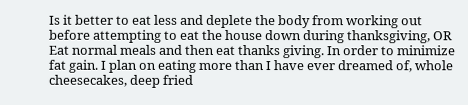Is it better to eat less and deplete the body from working out before attempting to eat the house down during thanksgiving, OR Eat normal meals and then eat thanks giving. In order to minimize fat gain. I plan on eating more than I have ever dreamed of, whole cheesecakes, deep fried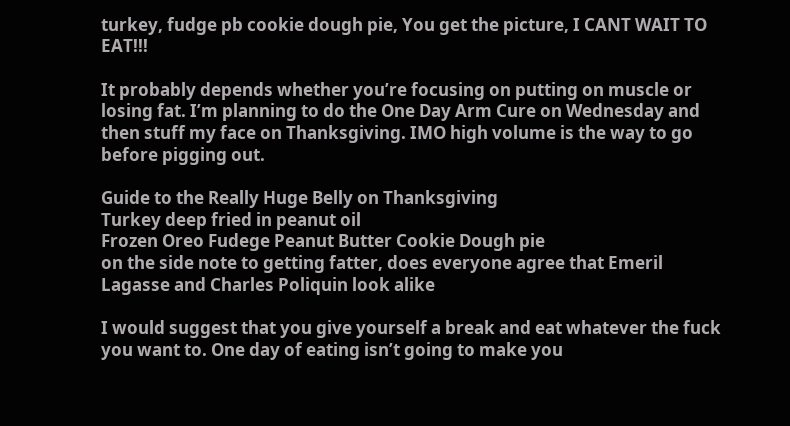turkey, fudge pb cookie dough pie, You get the picture, I CANT WAIT TO EAT!!!

It probably depends whether you’re focusing on putting on muscle or losing fat. I’m planning to do the One Day Arm Cure on Wednesday and then stuff my face on Thanksgiving. IMO high volume is the way to go before pigging out.

Guide to the Really Huge Belly on Thanksgiving
Turkey deep fried in peanut oil
Frozen Oreo Fudege Peanut Butter Cookie Dough pie
on the side note to getting fatter, does everyone agree that Emeril Lagasse and Charles Poliquin look alike

I would suggest that you give yourself a break and eat whatever the fuck you want to. One day of eating isn’t going to make you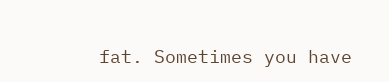fat. Sometimes you have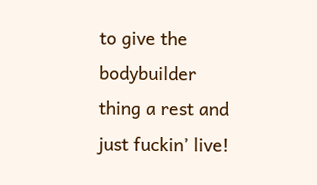to give the bodybuilder thing a rest and just fuckin’ live!